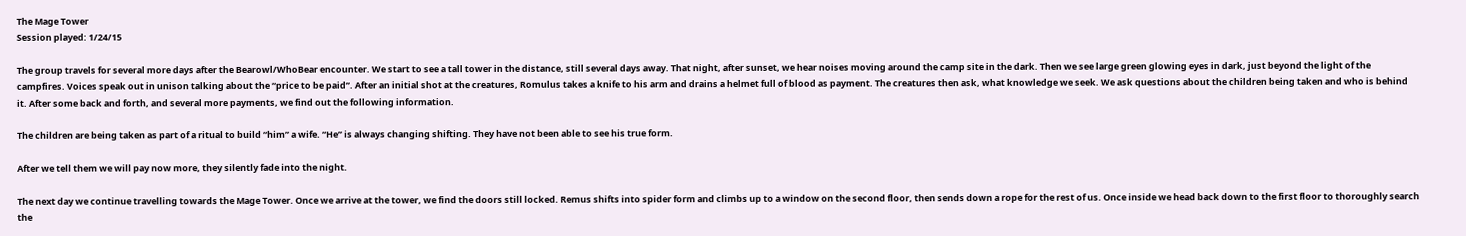The Mage Tower
Session played: 1/24/15

The group travels for several more days after the Bearowl/WhoBear encounter. We start to see a tall tower in the distance, still several days away. That night, after sunset, we hear noises moving around the camp site in the dark. Then we see large green glowing eyes in dark, just beyond the light of the campfires. Voices speak out in unison talking about the “price to be paid”. After an initial shot at the creatures, Romulus takes a knife to his arm and drains a helmet full of blood as payment. The creatures then ask, what knowledge we seek. We ask questions about the children being taken and who is behind it. After some back and forth, and several more payments, we find out the following information.

The children are being taken as part of a ritual to build “him” a wife. “He” is always changing shifting. They have not been able to see his true form.

After we tell them we will pay now more, they silently fade into the night.

The next day we continue travelling towards the Mage Tower. Once we arrive at the tower, we find the doors still locked. Remus shifts into spider form and climbs up to a window on the second floor, then sends down a rope for the rest of us. Once inside we head back down to the first floor to thoroughly search the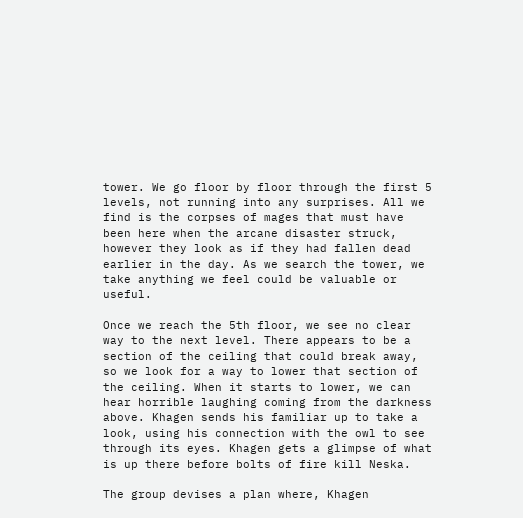tower. We go floor by floor through the first 5 levels, not running into any surprises. All we find is the corpses of mages that must have been here when the arcane disaster struck, however they look as if they had fallen dead earlier in the day. As we search the tower, we take anything we feel could be valuable or useful.

Once we reach the 5th floor, we see no clear way to the next level. There appears to be a section of the ceiling that could break away, so we look for a way to lower that section of the ceiling. When it starts to lower, we can hear horrible laughing coming from the darkness above. Khagen sends his familiar up to take a look, using his connection with the owl to see through its eyes. Khagen gets a glimpse of what is up there before bolts of fire kill Neska.

The group devises a plan where, Khagen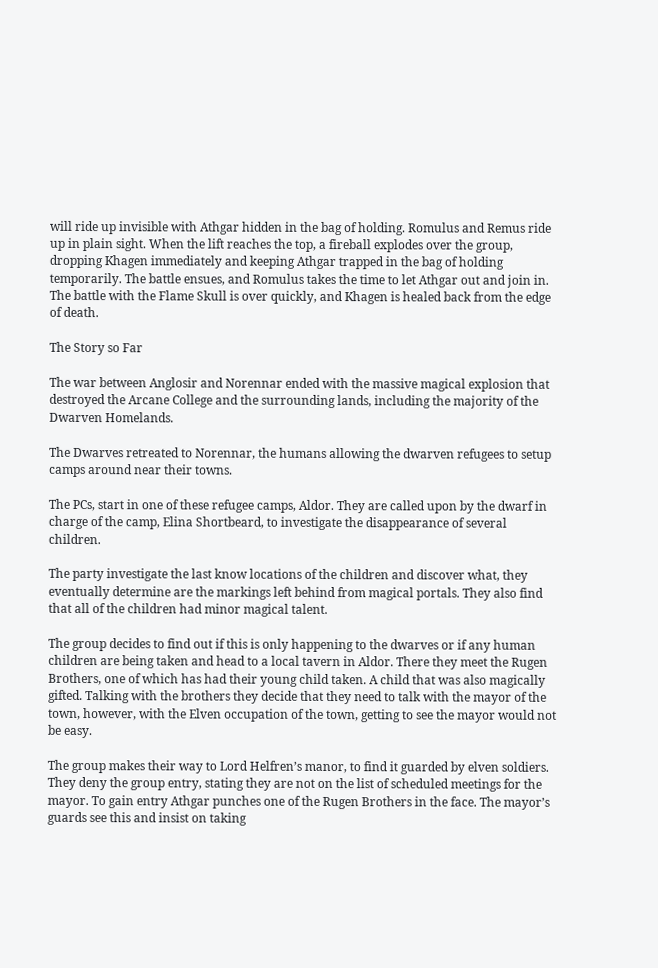will ride up invisible with Athgar hidden in the bag of holding. Romulus and Remus ride up in plain sight. When the lift reaches the top, a fireball explodes over the group, dropping Khagen immediately and keeping Athgar trapped in the bag of holding temporarily. The battle ensues, and Romulus takes the time to let Athgar out and join in. The battle with the Flame Skull is over quickly, and Khagen is healed back from the edge of death.

The Story so Far

The war between Anglosir and Norennar ended with the massive magical explosion that destroyed the Arcane College and the surrounding lands, including the majority of the Dwarven Homelands.

The Dwarves retreated to Norennar, the humans allowing the dwarven refugees to setup camps around near their towns.

The PCs, start in one of these refugee camps, Aldor. They are called upon by the dwarf in charge of the camp, Elina Shortbeard, to investigate the disappearance of several children.

The party investigate the last know locations of the children and discover what, they eventually determine are the markings left behind from magical portals. They also find that all of the children had minor magical talent.

The group decides to find out if this is only happening to the dwarves or if any human children are being taken and head to a local tavern in Aldor. There they meet the Rugen Brothers, one of which has had their young child taken. A child that was also magically gifted. Talking with the brothers they decide that they need to talk with the mayor of the town, however, with the Elven occupation of the town, getting to see the mayor would not be easy.

The group makes their way to Lord Helfren’s manor, to find it guarded by elven soldiers. They deny the group entry, stating they are not on the list of scheduled meetings for the mayor. To gain entry Athgar punches one of the Rugen Brothers in the face. The mayor’s guards see this and insist on taking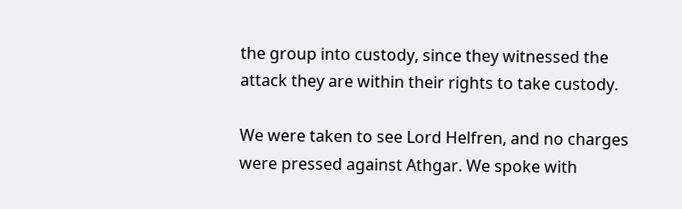the group into custody, since they witnessed the attack they are within their rights to take custody.

We were taken to see Lord Helfren, and no charges were pressed against Athgar. We spoke with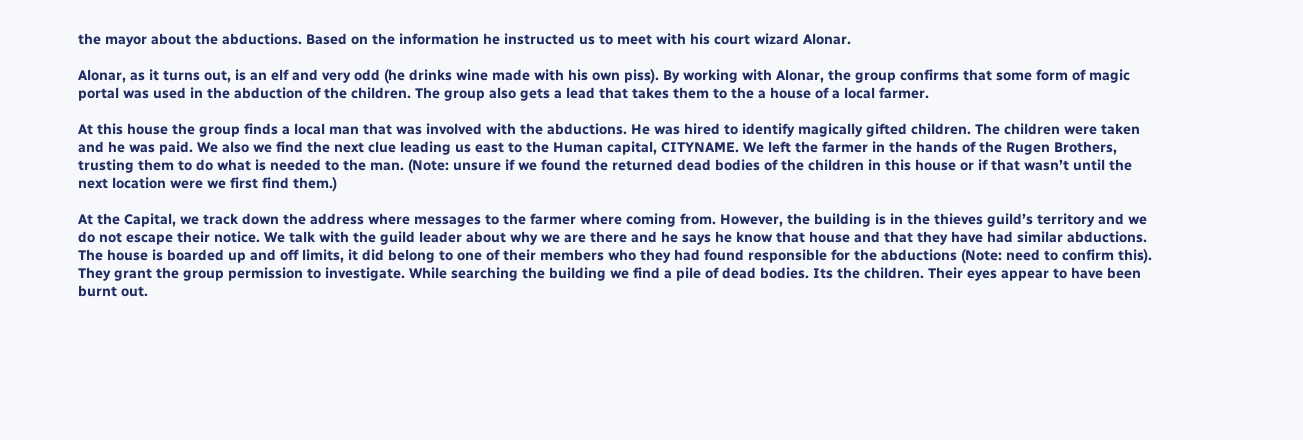the mayor about the abductions. Based on the information he instructed us to meet with his court wizard Alonar.

Alonar, as it turns out, is an elf and very odd (he drinks wine made with his own piss). By working with Alonar, the group confirms that some form of magic portal was used in the abduction of the children. The group also gets a lead that takes them to the a house of a local farmer.

At this house the group finds a local man that was involved with the abductions. He was hired to identify magically gifted children. The children were taken and he was paid. We also we find the next clue leading us east to the Human capital, CITYNAME. We left the farmer in the hands of the Rugen Brothers, trusting them to do what is needed to the man. (Note: unsure if we found the returned dead bodies of the children in this house or if that wasn’t until the next location were we first find them.)

At the Capital, we track down the address where messages to the farmer where coming from. However, the building is in the thieves guild’s territory and we do not escape their notice. We talk with the guild leader about why we are there and he says he know that house and that they have had similar abductions. The house is boarded up and off limits, it did belong to one of their members who they had found responsible for the abductions (Note: need to confirm this). They grant the group permission to investigate. While searching the building we find a pile of dead bodies. Its the children. Their eyes appear to have been burnt out.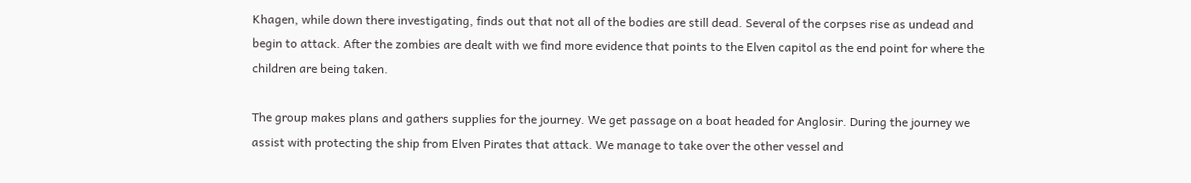Khagen, while down there investigating, finds out that not all of the bodies are still dead. Several of the corpses rise as undead and begin to attack. After the zombies are dealt with we find more evidence that points to the Elven capitol as the end point for where the children are being taken.

The group makes plans and gathers supplies for the journey. We get passage on a boat headed for Anglosir. During the journey we assist with protecting the ship from Elven Pirates that attack. We manage to take over the other vessel and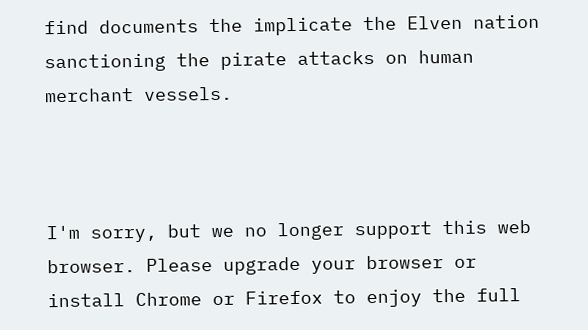find documents the implicate the Elven nation sanctioning the pirate attacks on human merchant vessels.



I'm sorry, but we no longer support this web browser. Please upgrade your browser or install Chrome or Firefox to enjoy the full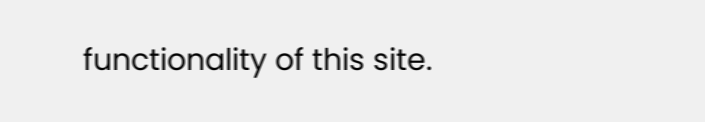functionality of this site.